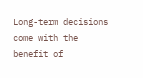Long-term decisions come with the benefit of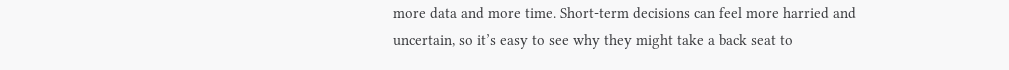more data and more time. Short-term decisions can feel more harried and uncertain, so it’s easy to see why they might take a back seat to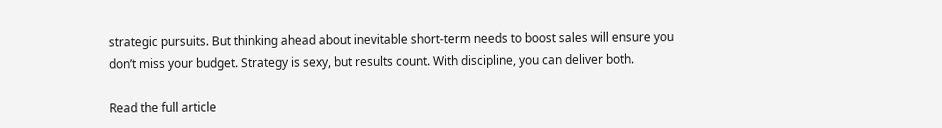strategic pursuits. But thinking ahead about inevitable short-term needs to boost sales will ensure you don’t miss your budget. Strategy is sexy, but results count. With discipline, you can deliver both.

Read the full article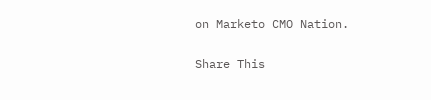on Marketo CMO Nation.

Share This